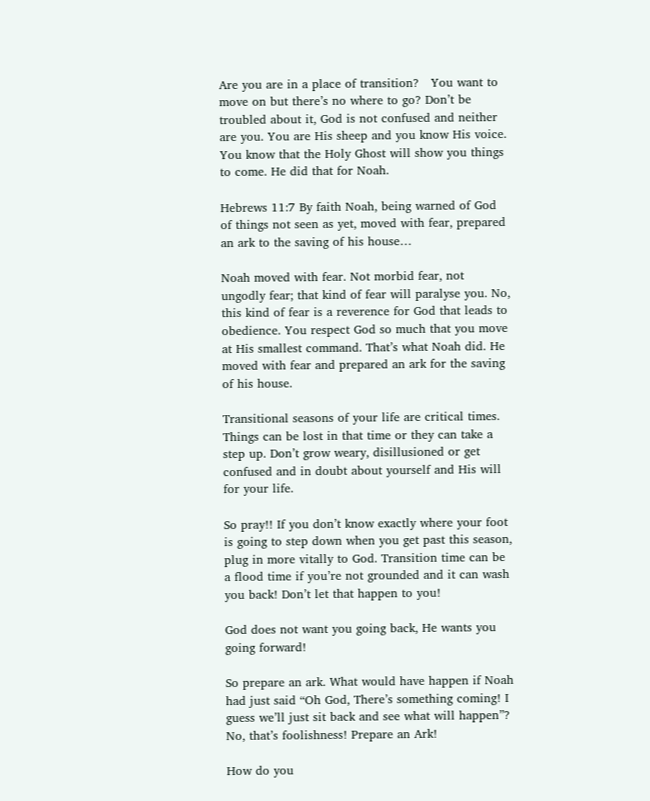Are you are in a place of transition?   You want to move on but there’s no where to go? Don’t be troubled about it, God is not confused and neither are you. You are His sheep and you know His voice. You know that the Holy Ghost will show you things to come. He did that for Noah.

Hebrews 11:7 By faith Noah, being warned of God of things not seen as yet, moved with fear, prepared an ark to the saving of his house…

Noah moved with fear. Not morbid fear, not ungodly fear; that kind of fear will paralyse you. No, this kind of fear is a reverence for God that leads to obedience. You respect God so much that you move at His smallest command. That’s what Noah did. He moved with fear and prepared an ark for the saving of his house.

Transitional seasons of your life are critical times. Things can be lost in that time or they can take a step up. Don’t grow weary, disillusioned or get confused and in doubt about yourself and His will for your life.

So pray!! If you don’t know exactly where your foot is going to step down when you get past this season, plug in more vitally to God. Transition time can be a flood time if you’re not grounded and it can wash you back! Don’t let that happen to you!

God does not want you going back, He wants you going forward!

So prepare an ark. What would have happen if Noah had just said “Oh God, There’s something coming! I guess we’ll just sit back and see what will happen”? No, that’s foolishness! Prepare an Ark!

How do you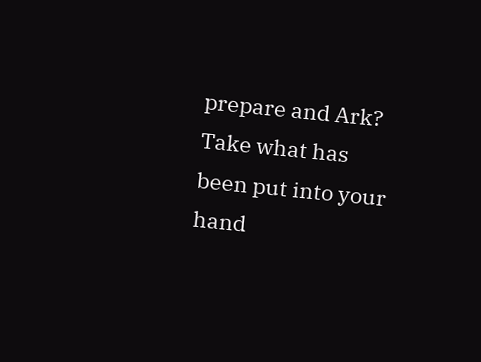prepare and Ark? Take what has been put into your hand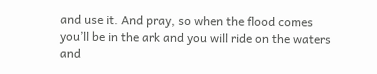and use it. And pray, so when the flood comes you’ll be in the ark and you will ride on the waters and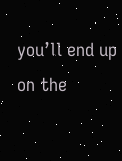you’ll end up on the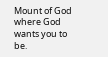Mount of God where God wants you to be.